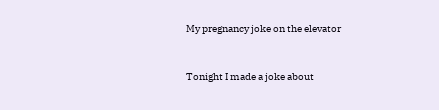My pregnancy joke on the elevator


Tonight I made a joke about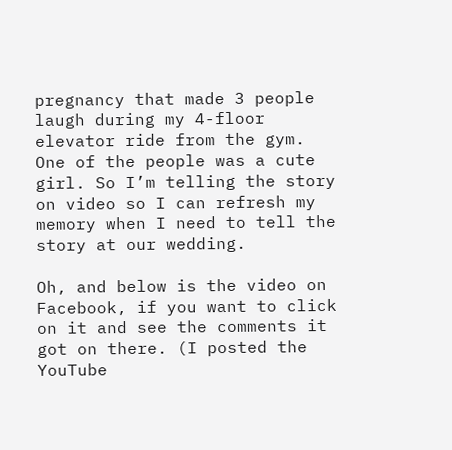pregnancy that made 3 people laugh during my 4-floor elevator ride from the gym. One of the people was a cute girl. So I’m telling the story on video so I can refresh my memory when I need to tell the story at our wedding.

Oh, and below is the video on Facebook, if you want to click on it and see the comments it got on there. (I posted the YouTube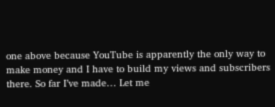one above because YouTube is apparently the only way to make money and I have to build my views and subscribers there. So far I’ve made… Let me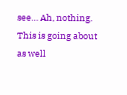see… Ah, nothing. This is going about as well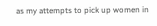as my attempts to pick up women in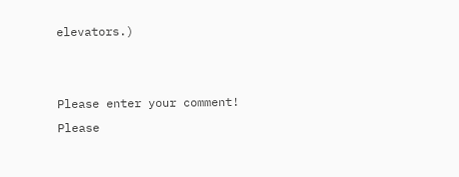elevators.)


Please enter your comment!
Please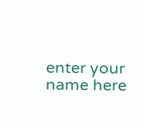enter your name here